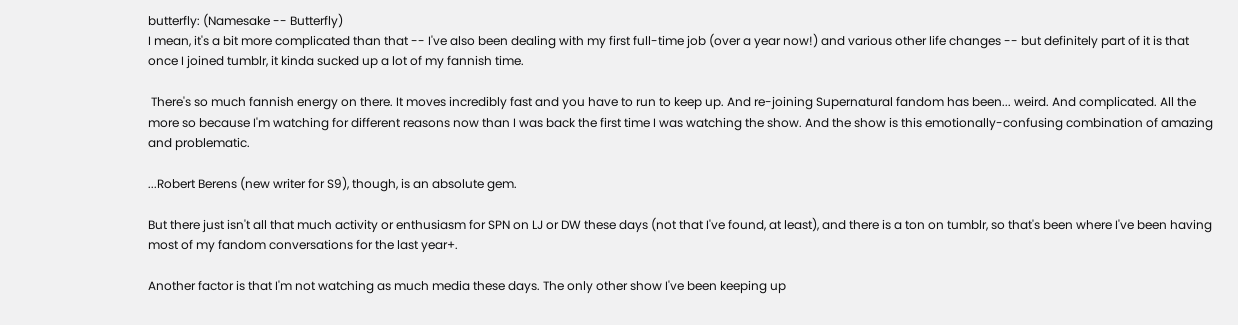butterfly: (Namesake -- Butterfly)
I mean, it's a bit more complicated than that -- I've also been dealing with my first full-time job (over a year now!) and various other life changes -- but definitely part of it is that once I joined tumblr, it kinda sucked up a lot of my fannish time.

 There's so much fannish energy on there. It moves incredibly fast and you have to run to keep up. And re-joining Supernatural fandom has been... weird. And complicated. All the more so because I'm watching for different reasons now than I was back the first time I was watching the show. And the show is this emotionally-confusing combination of amazing and problematic.

...Robert Berens (new writer for S9), though, is an absolute gem.

But there just isn't all that much activity or enthusiasm for SPN on LJ or DW these days (not that I've found, at least), and there is a ton on tumblr, so that's been where I've been having most of my fandom conversations for the last year+.

Another factor is that I'm not watching as much media these days. The only other show I've been keeping up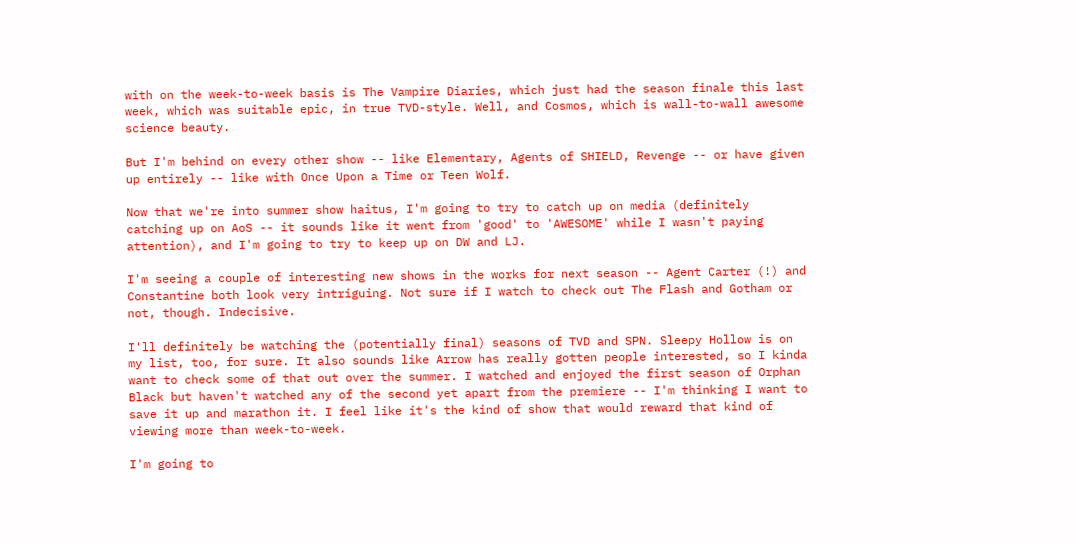with on the week-to-week basis is The Vampire Diaries, which just had the season finale this last week, which was suitable epic, in true TVD-style. Well, and Cosmos, which is wall-to-wall awesome science beauty.

But I'm behind on every other show -- like Elementary, Agents of SHIELD, Revenge -- or have given up entirely -- like with Once Upon a Time or Teen Wolf.

Now that we're into summer show haitus, I'm going to try to catch up on media (definitely catching up on AoS -- it sounds like it went from 'good' to 'AWESOME' while I wasn't paying attention), and I'm going to try to keep up on DW and LJ.

I'm seeing a couple of interesting new shows in the works for next season -- Agent Carter (!) and Constantine both look very intriguing. Not sure if I watch to check out The Flash and Gotham or not, though. Indecisive.

I'll definitely be watching the (potentially final) seasons of TVD and SPN. Sleepy Hollow is on my list, too, for sure. It also sounds like Arrow has really gotten people interested, so I kinda want to check some of that out over the summer. I watched and enjoyed the first season of Orphan Black but haven't watched any of the second yet apart from the premiere -- I'm thinking I want to save it up and marathon it. I feel like it's the kind of show that would reward that kind of viewing more than week-to-week.

I'm going to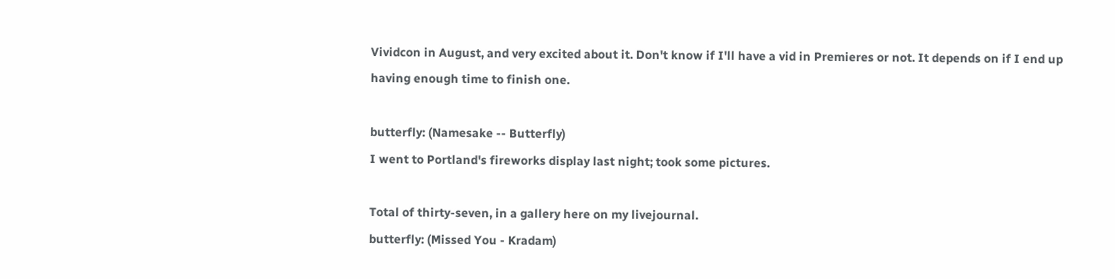Vividcon in August, and very excited about it. Don't know if I'll have a vid in Premieres or not. It depends on if I end up having enough time to finish one.

butterfly: (Namesake -- Butterfly)
I went to Portland's fireworks display last night; took some pictures.

Total of thirty-seven, in a gallery here on my livejournal.
butterfly: (Missed You - Kradam)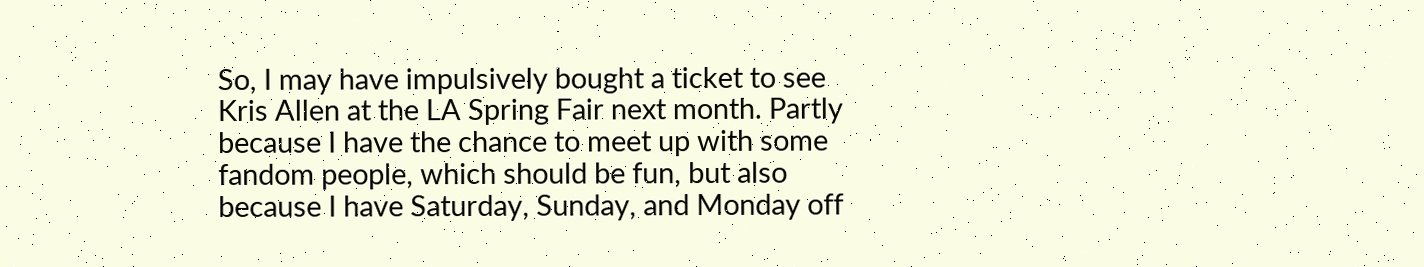So, I may have impulsively bought a ticket to see Kris Allen at the LA Spring Fair next month. Partly because I have the chance to meet up with some fandom people, which should be fun, but also because I have Saturday, Sunday, and Monday off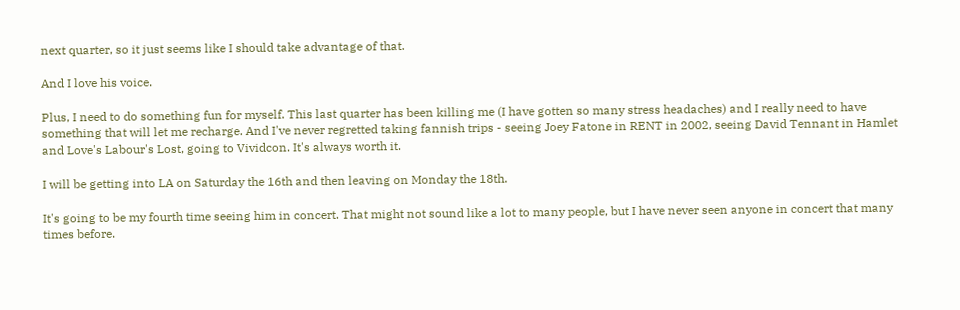next quarter, so it just seems like I should take advantage of that.

And I love his voice.

Plus, I need to do something fun for myself. This last quarter has been killing me (I have gotten so many stress headaches) and I really need to have something that will let me recharge. And I've never regretted taking fannish trips - seeing Joey Fatone in RENT in 2002, seeing David Tennant in Hamlet and Love's Labour's Lost, going to Vividcon. It's always worth it.

I will be getting into LA on Saturday the 16th and then leaving on Monday the 18th.

It's going to be my fourth time seeing him in concert. That might not sound like a lot to many people, but I have never seen anyone in concert that many times before.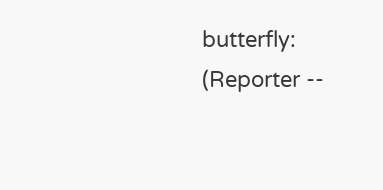butterfly: (Reporter --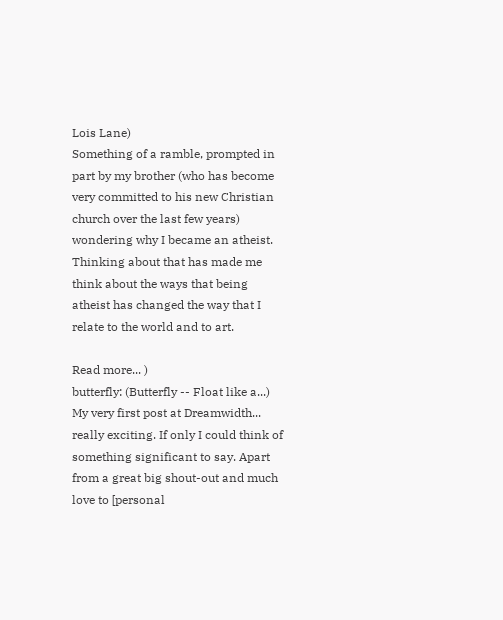Lois Lane)
Something of a ramble, prompted in part by my brother (who has become very committed to his new Christian church over the last few years) wondering why I became an atheist. Thinking about that has made me think about the ways that being atheist has changed the way that I relate to the world and to art.

Read more... )
butterfly: (Butterfly -- Float like a...)
My very first post at Dreamwidth... really exciting. If only I could think of something significant to say. Apart from a great big shout-out and much love to [personal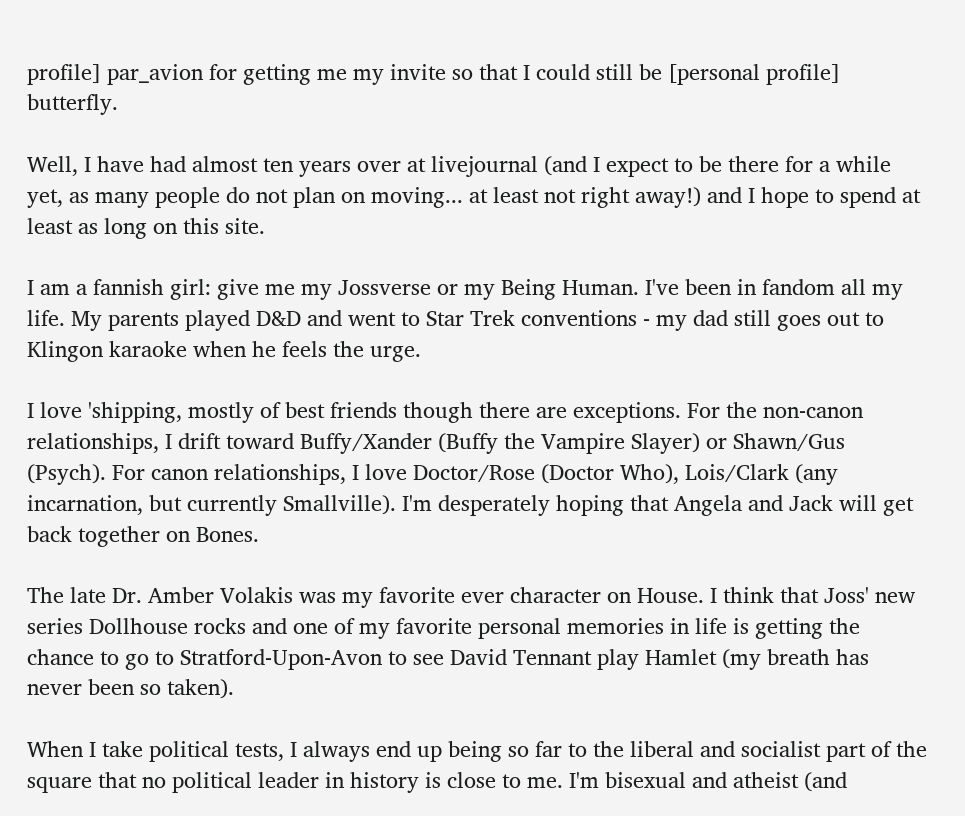profile] par_avion for getting me my invite so that I could still be [personal profile] butterfly.

Well, I have had almost ten years over at livejournal (and I expect to be there for a while yet, as many people do not plan on moving... at least not right away!) and I hope to spend at least as long on this site.

I am a fannish girl: give me my Jossverse or my Being Human. I've been in fandom all my life. My parents played D&D and went to Star Trek conventions - my dad still goes out to Klingon karaoke when he feels the urge.

I love 'shipping, mostly of best friends though there are exceptions. For the non-canon relationships, I drift toward Buffy/Xander (Buffy the Vampire Slayer) or Shawn/Gus (Psych). For canon relationships, I love Doctor/Rose (Doctor Who), Lois/Clark (any incarnation, but currently Smallville). I'm desperately hoping that Angela and Jack will get back together on Bones.

The late Dr. Amber Volakis was my favorite ever character on House. I think that Joss' new series Dollhouse rocks and one of my favorite personal memories in life is getting the chance to go to Stratford-Upon-Avon to see David Tennant play Hamlet (my breath has never been so taken).

When I take political tests, I always end up being so far to the liberal and socialist part of the square that no political leader in history is close to me. I'm bisexual and atheist (and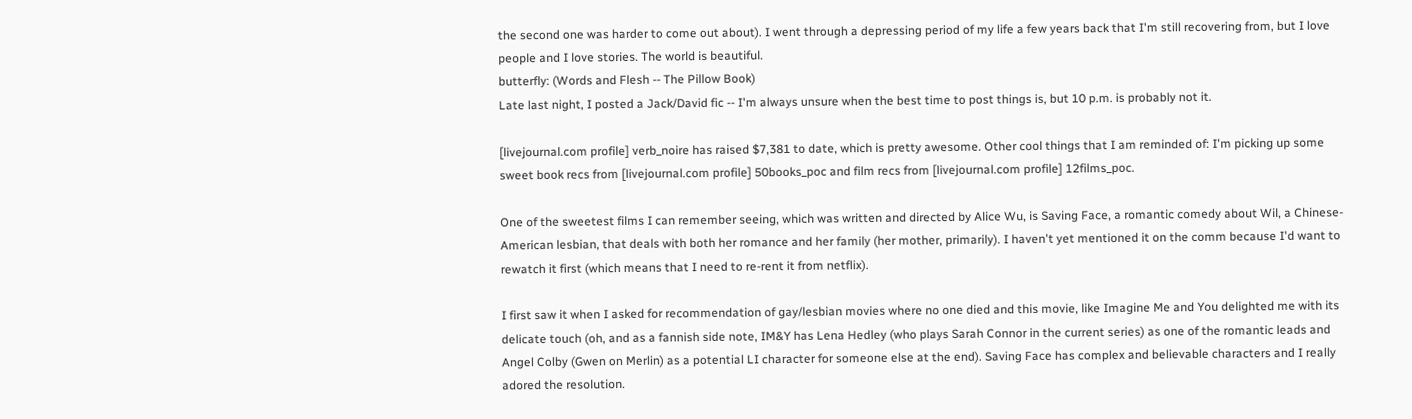the second one was harder to come out about). I went through a depressing period of my life a few years back that I'm still recovering from, but I love people and I love stories. The world is beautiful.
butterfly: (Words and Flesh -- The Pillow Book)
Late last night, I posted a Jack/David fic -- I'm always unsure when the best time to post things is, but 10 p.m. is probably not it.

[livejournal.com profile] verb_noire has raised $7,381 to date, which is pretty awesome. Other cool things that I am reminded of: I'm picking up some sweet book recs from [livejournal.com profile] 50books_poc and film recs from [livejournal.com profile] 12films_poc.

One of the sweetest films I can remember seeing, which was written and directed by Alice Wu, is Saving Face, a romantic comedy about Wil, a Chinese-American lesbian, that deals with both her romance and her family (her mother, primarily). I haven't yet mentioned it on the comm because I'd want to rewatch it first (which means that I need to re-rent it from netflix).

I first saw it when I asked for recommendation of gay/lesbian movies where no one died and this movie, like Imagine Me and You delighted me with its delicate touch (oh, and as a fannish side note, IM&Y has Lena Hedley (who plays Sarah Connor in the current series) as one of the romantic leads and Angel Colby (Gwen on Merlin) as a potential LI character for someone else at the end). Saving Face has complex and believable characters and I really adored the resolution.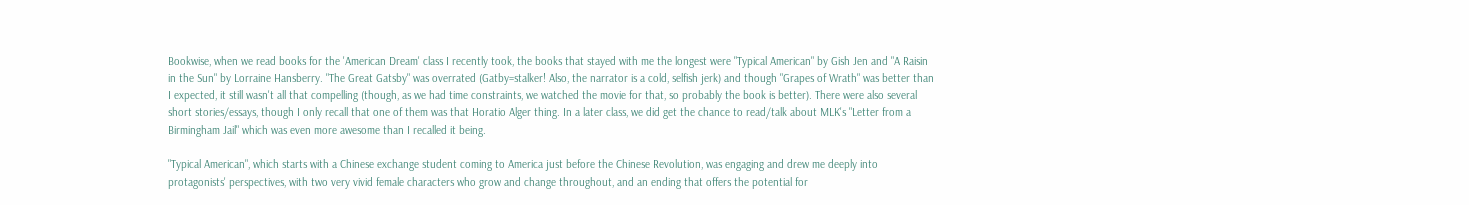Bookwise, when we read books for the 'American Dream' class I recently took, the books that stayed with me the longest were "Typical American" by Gish Jen and "A Raisin in the Sun" by Lorraine Hansberry. "The Great Gatsby" was overrated (Gatby=stalker! Also, the narrator is a cold, selfish jerk) and though "Grapes of Wrath" was better than I expected, it still wasn't all that compelling (though, as we had time constraints, we watched the movie for that, so probably the book is better). There were also several short stories/essays, though I only recall that one of them was that Horatio Alger thing. In a later class, we did get the chance to read/talk about MLK's "Letter from a Birmingham Jail" which was even more awesome than I recalled it being.

"Typical American", which starts with a Chinese exchange student coming to America just before the Chinese Revolution, was engaging and drew me deeply into protagonists' perspectives, with two very vivid female characters who grow and change throughout, and an ending that offers the potential for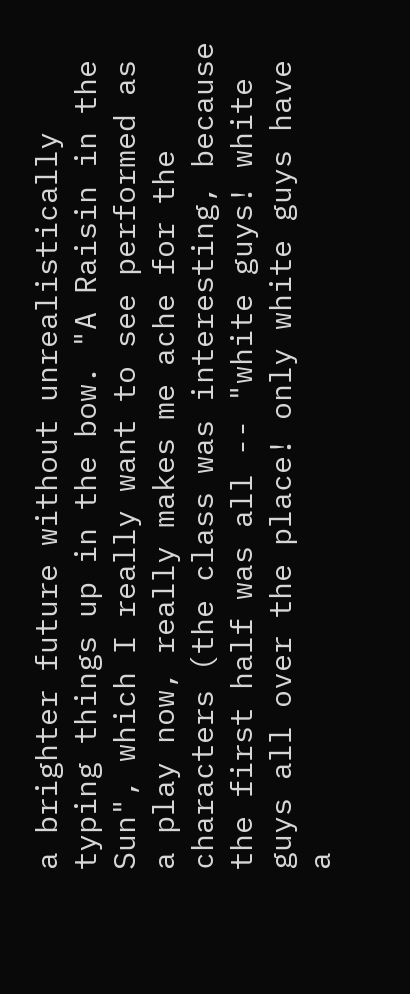a brighter future without unrealistically typing things up in the bow. "A Raisin in the Sun", which I really want to see performed as a play now, really makes me ache for the characters (the class was interesting, because the first half was all -- "white guys! white guys all over the place! only white guys have a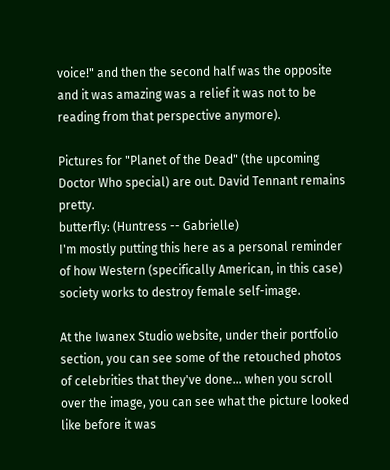voice!" and then the second half was the opposite and it was amazing was a relief it was not to be reading from that perspective anymore).

Pictures for "Planet of the Dead" (the upcoming Doctor Who special) are out. David Tennant remains pretty.
butterfly: (Huntress -- Gabrielle)
I'm mostly putting this here as a personal reminder of how Western (specifically American, in this case) society works to destroy female self-image.

At the Iwanex Studio website, under their portfolio section, you can see some of the retouched photos of celebrities that they've done... when you scroll over the image, you can see what the picture looked like before it was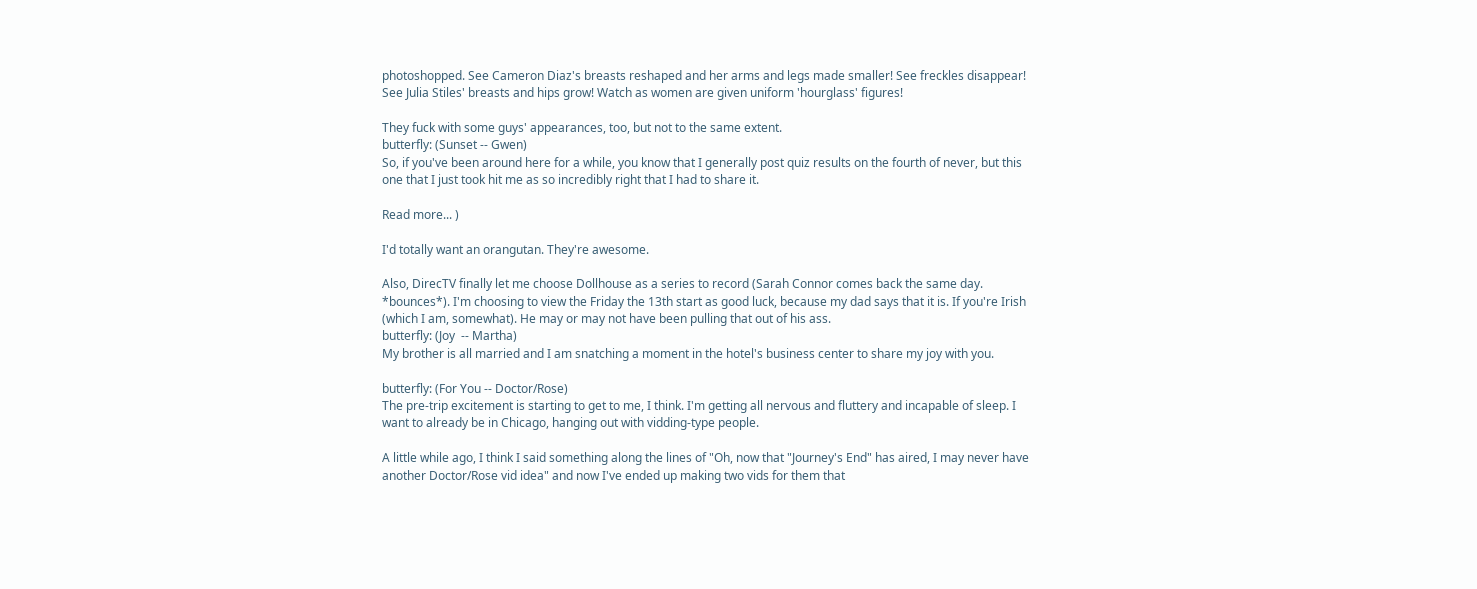photoshopped. See Cameron Diaz's breasts reshaped and her arms and legs made smaller! See freckles disappear! See Julia Stiles' breasts and hips grow! Watch as women are given uniform 'hourglass' figures!

They fuck with some guys' appearances, too, but not to the same extent.
butterfly: (Sunset -- Gwen)
So, if you've been around here for a while, you know that I generally post quiz results on the fourth of never, but this one that I just took hit me as so incredibly right that I had to share it.

Read more... )

I'd totally want an orangutan. They're awesome.

Also, DirecTV finally let me choose Dollhouse as a series to record (Sarah Connor comes back the same day. *bounces*). I'm choosing to view the Friday the 13th start as good luck, because my dad says that it is. If you're Irish (which I am, somewhat). He may or may not have been pulling that out of his ass.
butterfly: (Joy  -- Martha)
My brother is all married and I am snatching a moment in the hotel's business center to share my joy with you.

butterfly: (For You -- Doctor/Rose)
The pre-trip excitement is starting to get to me, I think. I'm getting all nervous and fluttery and incapable of sleep. I want to already be in Chicago, hanging out with vidding-type people.

A little while ago, I think I said something along the lines of "Oh, now that "Journey's End" has aired, I may never have another Doctor/Rose vid idea" and now I've ended up making two vids for them that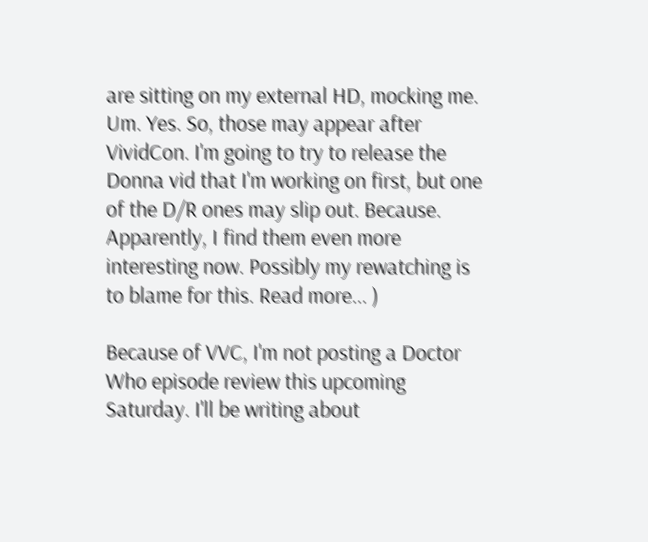are sitting on my external HD, mocking me. Um. Yes. So, those may appear after VividCon. I'm going to try to release the Donna vid that I'm working on first, but one of the D/R ones may slip out. Because. Apparently, I find them even more interesting now. Possibly my rewatching is to blame for this. Read more... )

Because of VVC, I'm not posting a Doctor Who episode review this upcoming Saturday. I'll be writing about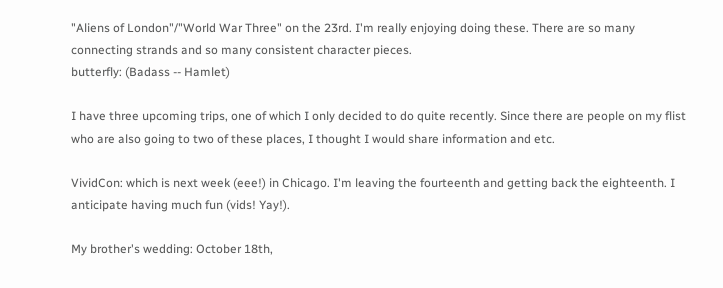"Aliens of London"/"World War Three" on the 23rd. I'm really enjoying doing these. There are so many connecting strands and so many consistent character pieces.
butterfly: (Badass -- Hamlet)

I have three upcoming trips, one of which I only decided to do quite recently. Since there are people on my flist who are also going to two of these places, I thought I would share information and etc.

VividCon: which is next week (eee!) in Chicago. I'm leaving the fourteenth and getting back the eighteenth. I anticipate having much fun (vids! Yay!).

My brother's wedding: October 18th,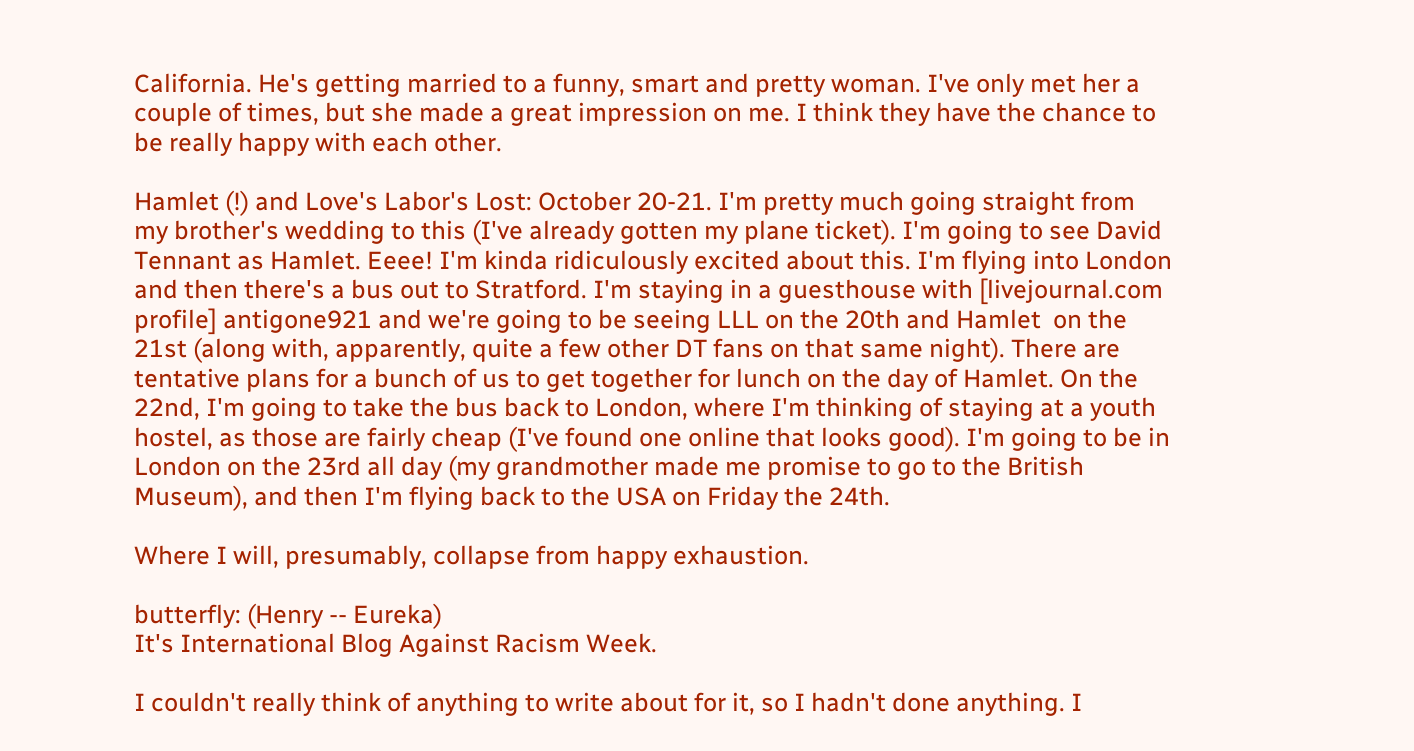California. He's getting married to a funny, smart and pretty woman. I've only met her a couple of times, but she made a great impression on me. I think they have the chance to be really happy with each other.

Hamlet (!) and Love's Labor's Lost: October 20-21. I'm pretty much going straight from my brother's wedding to this (I've already gotten my plane ticket). I'm going to see David Tennant as Hamlet. Eeee! I'm kinda ridiculously excited about this. I'm flying into London and then there's a bus out to Stratford. I'm staying in a guesthouse with [livejournal.com profile] antigone921 and we're going to be seeing LLL on the 20th and Hamlet  on the 21st (along with, apparently, quite a few other DT fans on that same night). There are tentative plans for a bunch of us to get together for lunch on the day of Hamlet. On the 22nd, I'm going to take the bus back to London, where I'm thinking of staying at a youth hostel, as those are fairly cheap (I've found one online that looks good). I'm going to be in London on the 23rd all day (my grandmother made me promise to go to the British Museum), and then I'm flying back to the USA on Friday the 24th.

Where I will, presumably, collapse from happy exhaustion.

butterfly: (Henry -- Eureka)
It's International Blog Against Racism Week.

I couldn't really think of anything to write about for it, so I hadn't done anything. I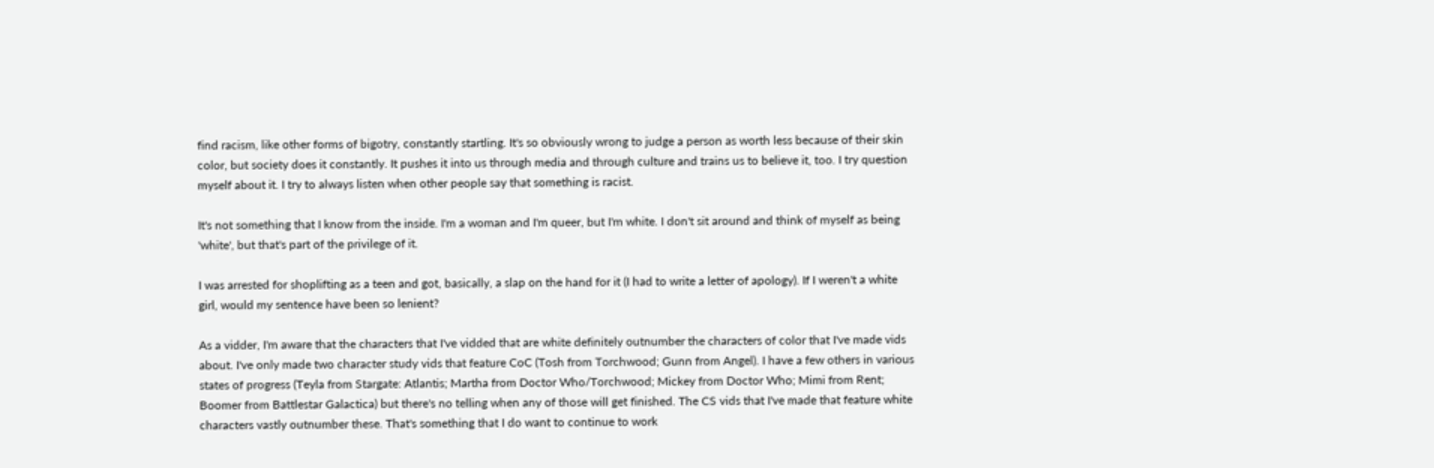find racism, like other forms of bigotry, constantly startling. It's so obviously wrong to judge a person as worth less because of their skin color, but society does it constantly. It pushes it into us through media and through culture and trains us to believe it, too. I try question myself about it. I try to always listen when other people say that something is racist.

It's not something that I know from the inside. I'm a woman and I'm queer, but I'm white. I don't sit around and think of myself as being 'white', but that's part of the privilege of it.

I was arrested for shoplifting as a teen and got, basically, a slap on the hand for it (I had to write a letter of apology). If I weren't a white girl, would my sentence have been so lenient?

As a vidder, I'm aware that the characters that I've vidded that are white definitely outnumber the characters of color that I've made vids about. I've only made two character study vids that feature CoC (Tosh from Torchwood; Gunn from Angel). I have a few others in various states of progress (Teyla from Stargate: Atlantis; Martha from Doctor Who/Torchwood; Mickey from Doctor Who; Mimi from Rent; Boomer from Battlestar Galactica) but there's no telling when any of those will get finished. The CS vids that I've made that feature white characters vastly outnumber these. That's something that I do want to continue to work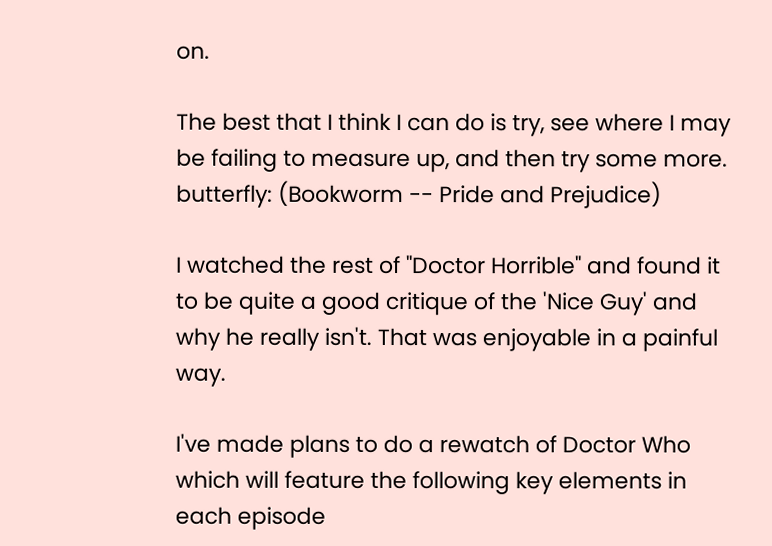on.

The best that I think I can do is try, see where I may be failing to measure up, and then try some more.
butterfly: (Bookworm -- Pride and Prejudice)

I watched the rest of "Doctor Horrible" and found it to be quite a good critique of the 'Nice Guy' and why he really isn't. That was enjoyable in a painful way.

I've made plans to do a rewatch of Doctor Who which will feature the following key elements in each episode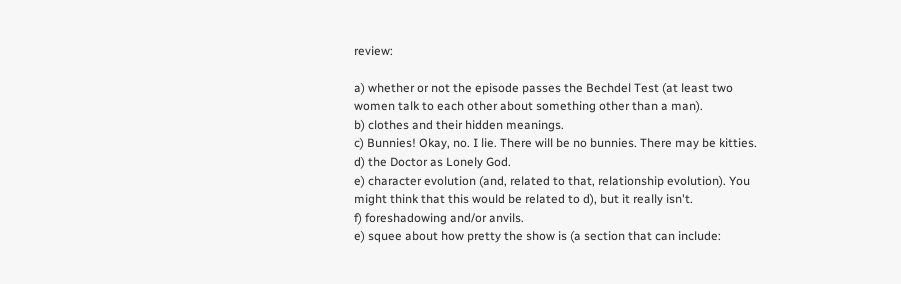review:

a) whether or not the episode passes the Bechdel Test (at least two women talk to each other about something other than a man).
b) clothes and their hidden meanings.
c) Bunnies! Okay, no. I lie. There will be no bunnies. There may be kitties.
d) the Doctor as Lonely God.
e) character evolution (and, related to that, relationship evolution). You might think that this would be related to d), but it really isn't.
f) foreshadowing and/or anvils.
e) squee about how pretty the show is (a section that can include: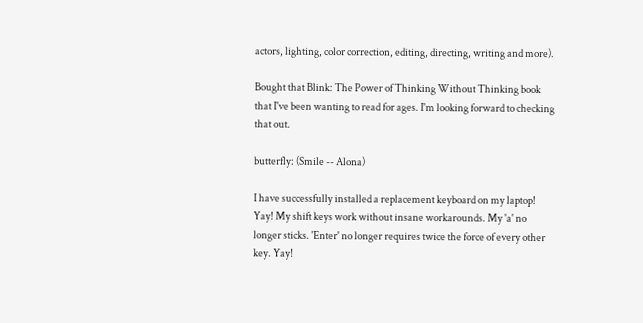actors, lighting, color correction, editing, directing, writing and more).

Bought that Blink: The Power of Thinking Without Thinking book that I've been wanting to read for ages. I'm looking forward to checking that out.

butterfly: (Smile -- Alona)

I have successfully installed a replacement keyboard on my laptop! Yay! My shift keys work without insane workarounds. My 'a' no longer sticks. 'Enter' no longer requires twice the force of every other key. Yay!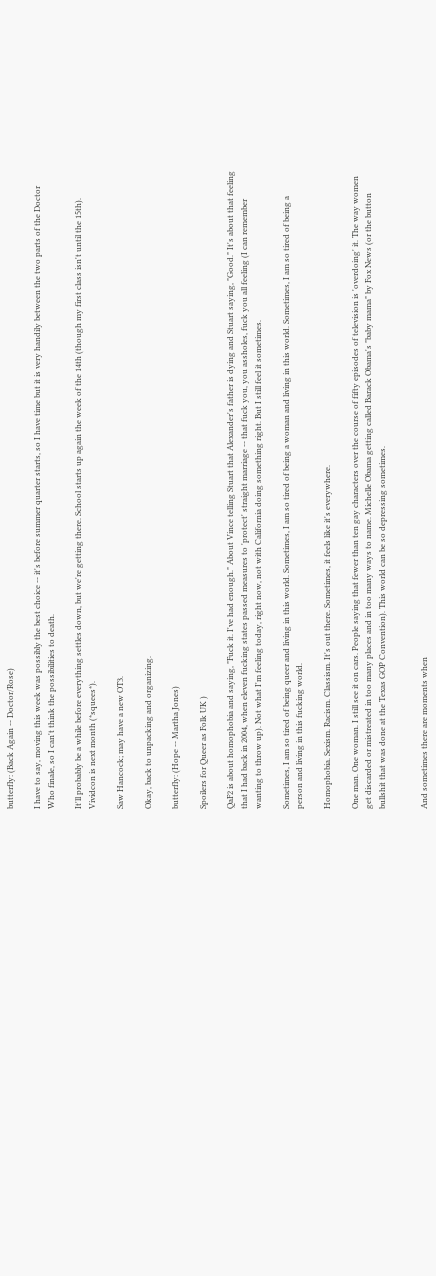butterfly: (Back Again -- Doctor/Rose)

I have to say, moving this week was possibly the best choice -- it's before summer quarter starts, so I have time but it is very handily between the two parts of the Doctor Who finale, so I can't think the possibilities to death.

It'll probably be a while before everything settles down, but we're getting there. School starts up again the week of the 14th (though my first class isn't until the 15th). Vividcon is next month (*squees*).

Saw Hancock; may have a new OT3.

Okay, back to unpacking and organizing.

butterfly: (Hope -- Martha Jones)

Spoilers for Queer as Folk UK )

QaF2 is about homophobia and saying, "Fuck it. I've had enough." About Vince telling Stuart that Alexander's father is dying and Stuart saying, "Good." It's about that feeling that I had back in 2004, when eleven fucking states passed measures to 'protect' straight marriage -- that fuck you, you assholes, fuck you all feeling (I can remember wanting to throw up). Not what I'm feeling today, right now, not with California doing something right. But I still feel it sometimes.

Sometimes, I am so tired of being queer and living in this world. Sometimes, I am so tired of being a woman and living in this world. Sometimes, I am so tired of being a person and living in this fucking world.

Homophobia. Sexism. Racism. Classism. It's out there. Sometimes, it feels like it's everywhere.

One man. One woman. I still see it on cars. People saying that fewer than ten gay characters over the course of fifty episodes of television is 'overdoing' it. The way women get discarded or mistreated in too many places and in too many ways to name. Michelle Obama getting called Barack Obama's "baby mama" by Fox News (or the button bullshit that was done at the Texas GOP Convention). This world can be so depressing sometimes.


And sometimes there are moments when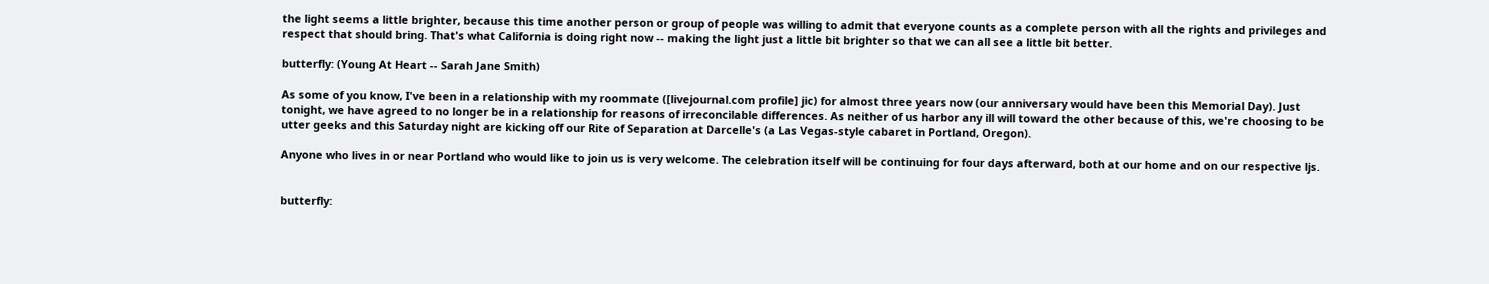the light seems a little brighter, because this time another person or group of people was willing to admit that everyone counts as a complete person with all the rights and privileges and respect that should bring. That's what California is doing right now -- making the light just a little bit brighter so that we can all see a little bit better.

butterfly: (Young At Heart -- Sarah Jane Smith)

As some of you know, I've been in a relationship with my roommate ([livejournal.com profile] jic) for almost three years now (our anniversary would have been this Memorial Day). Just tonight, we have agreed to no longer be in a relationship for reasons of irreconcilable differences. As neither of us harbor any ill will toward the other because of this, we're choosing to be utter geeks and this Saturday night are kicking off our Rite of Separation at Darcelle's (a Las Vegas-style cabaret in Portland, Oregon).

Anyone who lives in or near Portland who would like to join us is very welcome. The celebration itself will be continuing for four days afterward, both at our home and on our respective ljs.


butterfly: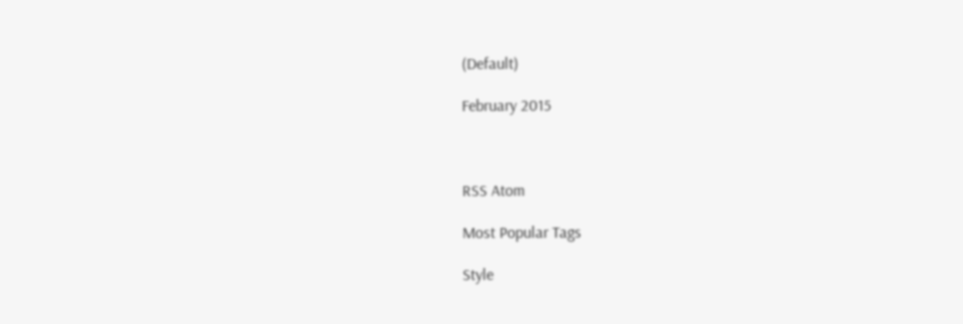(Default)

February 2015



RSS Atom

Most Popular Tags

Style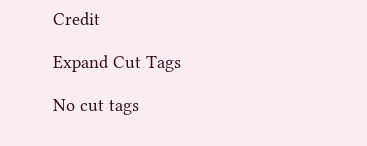Credit

Expand Cut Tags

No cut tags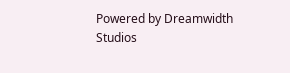Powered by Dreamwidth Studios